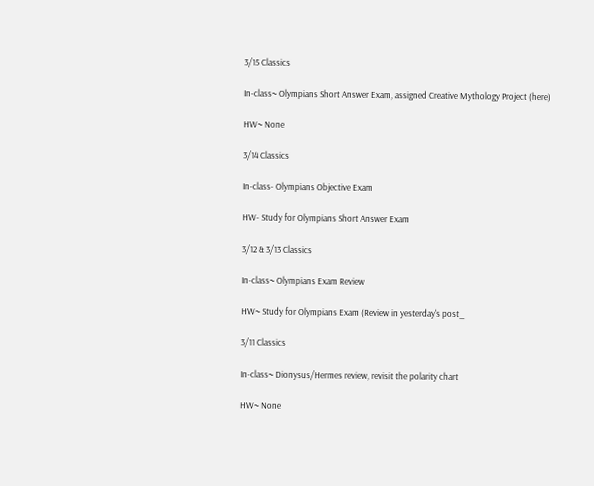3/15 Classics

In-class~ Olympians Short Answer Exam, assigned Creative Mythology Project (here)

HW~ None

3/14 Classics

In-class- Olympians Objective Exam

HW- Study for Olympians Short Answer Exam

3/12 & 3/13 Classics

In-class~ Olympians Exam Review

HW~ Study for Olympians Exam (Review in yesterday's post_

3/11 Classics

In-class~ Dionysus/Hermes review, revisit the polarity chart

HW~ None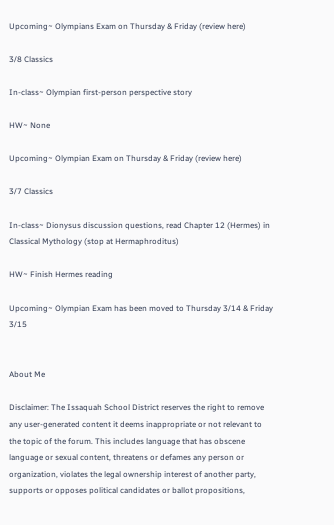Upcoming~ Olympians Exam on Thursday & Friday (review here)

3/8 Classics

In-class~ Olympian first-person perspective story

HW~ None

Upcoming~ Olympian Exam on Thursday & Friday (review here)

3/7 Classics

In-class~ Dionysus discussion questions, read Chapter 12 (Hermes) in Classical Mythology (stop at Hermaphroditus)

HW~ Finish Hermes reading

Upcoming~ Olympian Exam has been moved to Thursday 3/14 & Friday 3/15


About Me

Disclaimer: The Issaquah School District reserves the right to remove any user-generated content it deems inappropriate or not relevant to the topic of the forum. This includes language that has obscene language or sexual content, threatens or defames any person or organization, violates the legal ownership interest of another party, supports or opposes political candidates or ballot propositions,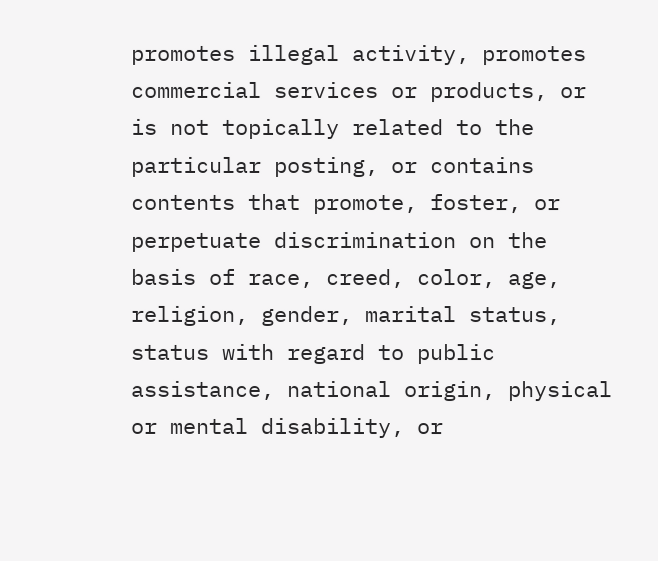promotes illegal activity, promotes commercial services or products, or is not topically related to the particular posting, or contains contents that promote, foster, or perpetuate discrimination on the basis of race, creed, color, age, religion, gender, marital status, status with regard to public assistance, national origin, physical or mental disability, or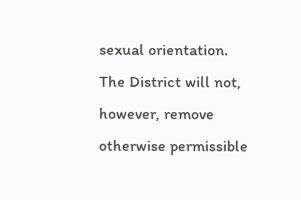sexual orientation. The District will not, however, remove otherwise permissible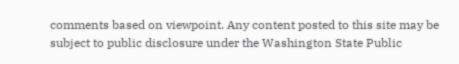comments based on viewpoint. Any content posted to this site may be subject to public disclosure under the Washington State Public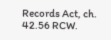Records Act, ch. 42.56 RCW.